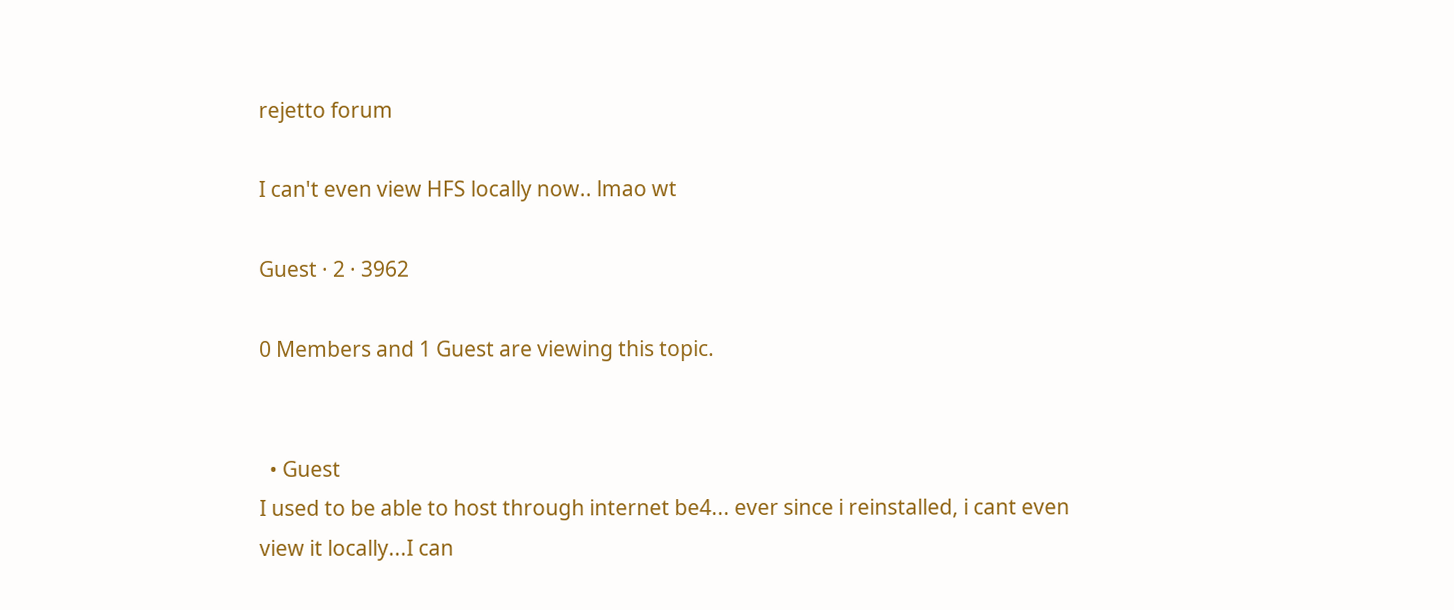rejetto forum

I can't even view HFS locally now.. lmao wt

Guest · 2 · 3962

0 Members and 1 Guest are viewing this topic.


  • Guest
I used to be able to host through internet be4... ever since i reinstalled, i cant even view it locally...I can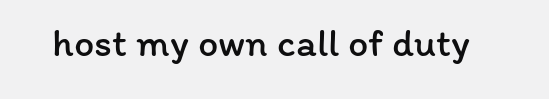host my own call of duty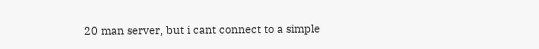20 man server, but i cant connect to a simple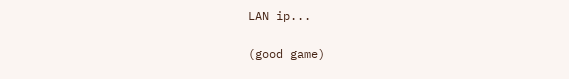LAN ip...

(good game)